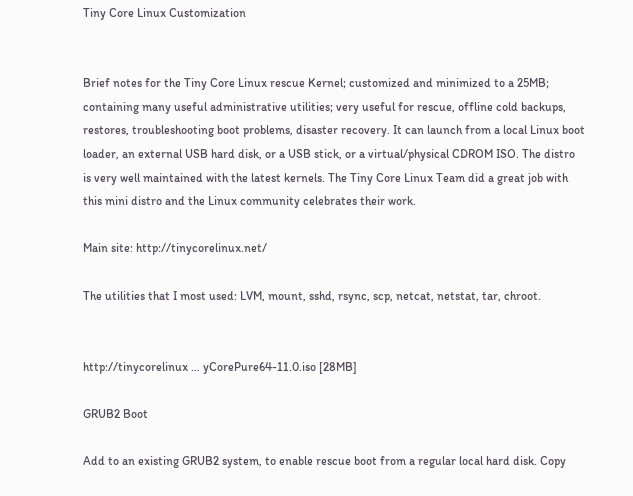Tiny Core Linux Customization


Brief notes for the Tiny Core Linux rescue Kernel; customized and minimized to a 25MB; containing many useful administrative utilities; very useful for rescue, offline cold backups, restores, troubleshooting boot problems, disaster recovery. It can launch from a local Linux boot loader, an external USB hard disk, or a USB stick, or a virtual/physical CDROM ISO. The distro is very well maintained with the latest kernels. The Tiny Core Linux Team did a great job with this mini distro and the Linux community celebrates their work.

Main site: http://tinycorelinux.net/

The utilities that I most used: LVM, mount, sshd, rsync, scp, netcat, netstat, tar, chroot.


http://tinycorelinux … yCorePure64-11.0.iso [28MB]

GRUB2 Boot

Add to an existing GRUB2 system, to enable rescue boot from a regular local hard disk. Copy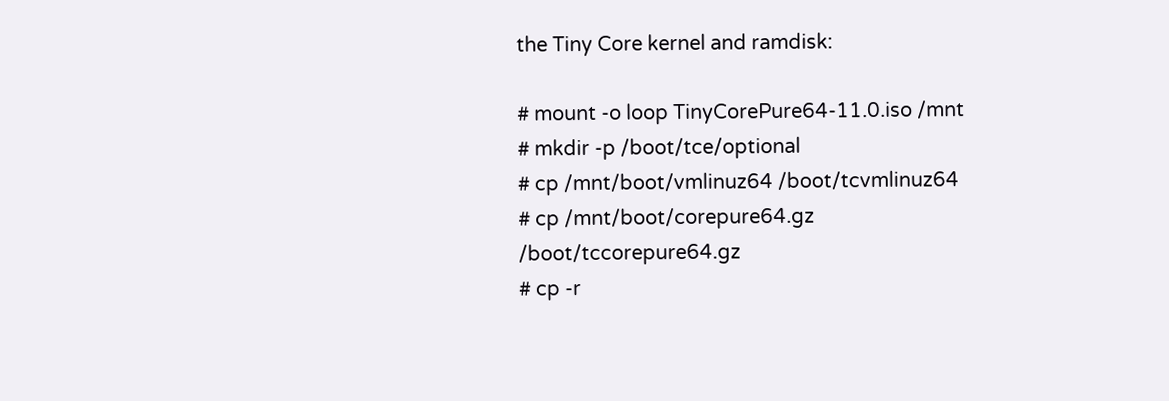the Tiny Core kernel and ramdisk:

# mount -o loop TinyCorePure64-11.0.iso /mnt
# mkdir -p /boot/tce/optional
# cp /mnt/boot/vmlinuz64 /boot/tcvmlinuz64
# cp /mnt/boot/corepure64.gz /boot/tccorepure64.gz
# cp -r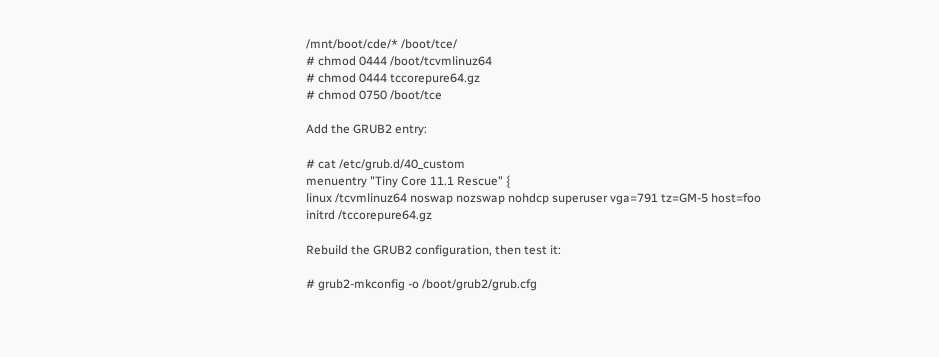/mnt/boot/cde/* /boot/tce/
# chmod 0444 /boot/tcvmlinuz64
# chmod 0444 tccorepure64.gz
# chmod 0750 /boot/tce

Add the GRUB2 entry:

# cat /etc/grub.d/40_custom
menuentry "Tiny Core 11.1 Rescue" {
linux /tcvmlinuz64 noswap nozswap nohdcp superuser vga=791 tz=GM-5 host=foo
initrd /tccorepure64.gz

Rebuild the GRUB2 configuration, then test it:

# grub2-mkconfig -o /boot/grub2/grub.cfg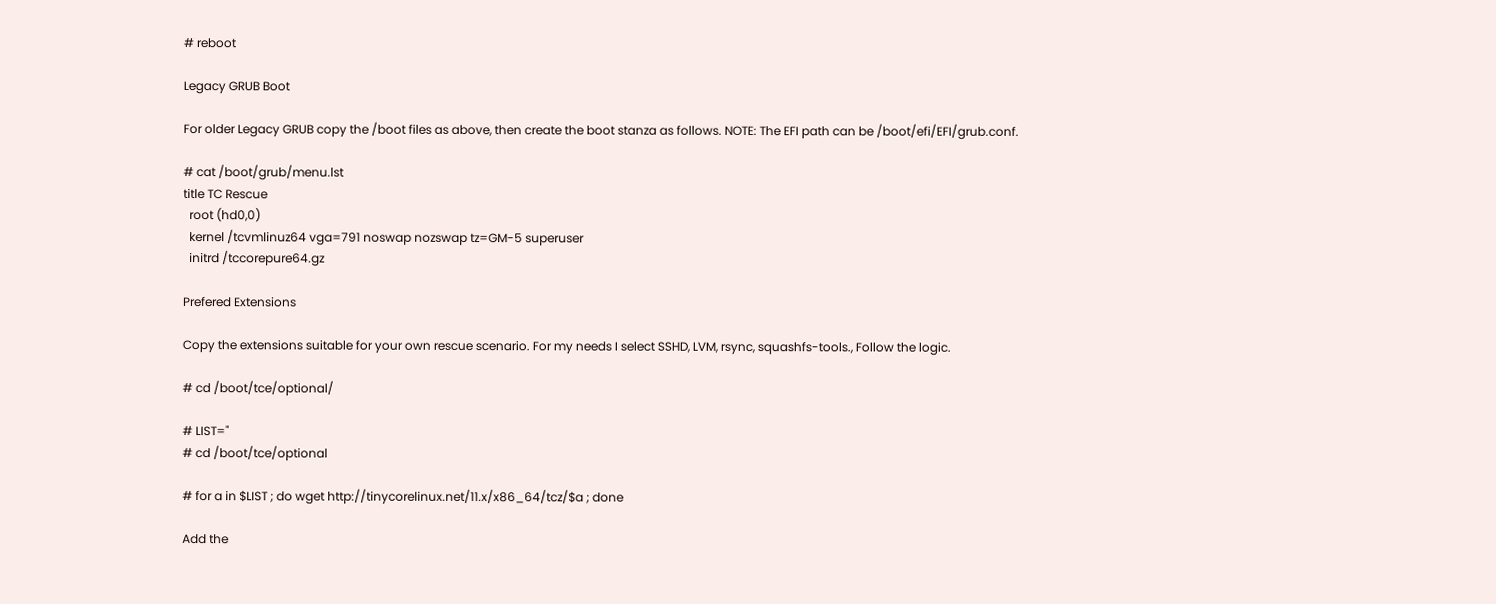# reboot

Legacy GRUB Boot

For older Legacy GRUB copy the /boot files as above, then create the boot stanza as follows. NOTE: The EFI path can be /boot/efi/EFI/grub.conf.

# cat /boot/grub/menu.lst
title TC Rescue
  root (hd0,0)
  kernel /tcvmlinuz64 vga=791 noswap nozswap tz=GM-5 superuser
  initrd /tccorepure64.gz

Prefered Extensions

Copy the extensions suitable for your own rescue scenario. For my needs I select SSHD, LVM, rsync, squashfs-tools., Follow the logic.

# cd /boot/tce/optional/

# LIST="
# cd /boot/tce/optional

# for a in $LIST ; do wget http://tinycorelinux.net/11.x/x86_64/tcz/$a ; done

Add the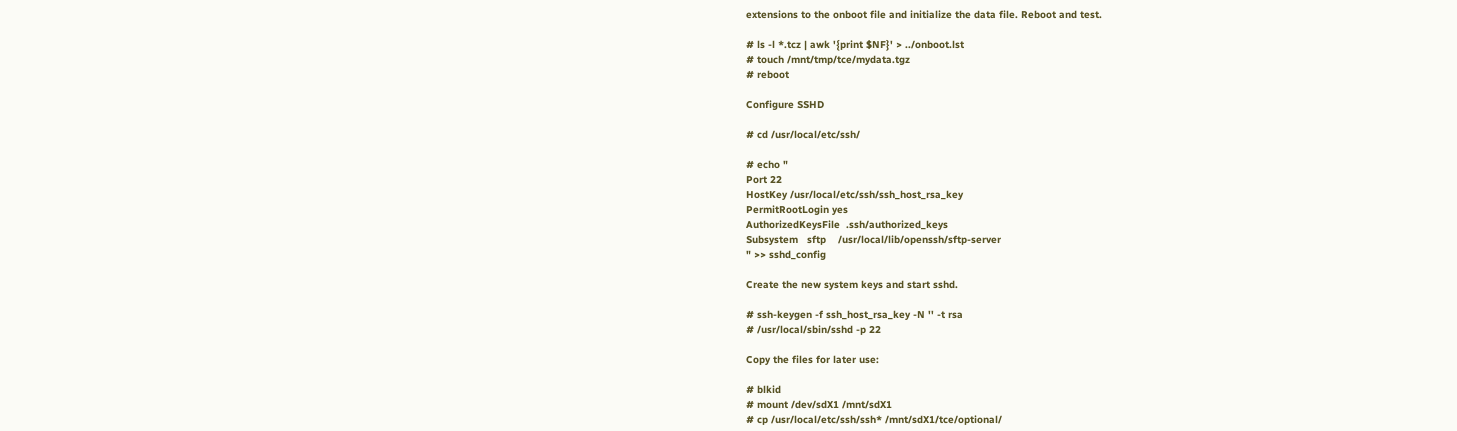extensions to the onboot file and initialize the data file. Reboot and test.

# ls -l *.tcz | awk '{print $NF}' > ../onboot.lst
# touch /mnt/tmp/tce/mydata.tgz
# reboot

Configure SSHD

# cd /usr/local/etc/ssh/

# echo "
Port 22
HostKey /usr/local/etc/ssh/ssh_host_rsa_key
PermitRootLogin yes
AuthorizedKeysFile  .ssh/authorized_keys
Subsystem   sftp    /usr/local/lib/openssh/sftp-server
" >> sshd_config

Create the new system keys and start sshd.

# ssh-keygen -f ssh_host_rsa_key -N '' -t rsa
# /usr/local/sbin/sshd -p 22

Copy the files for later use:

# blkid
# mount /dev/sdX1 /mnt/sdX1
# cp /usr/local/etc/ssh/ssh* /mnt/sdX1/tce/optional/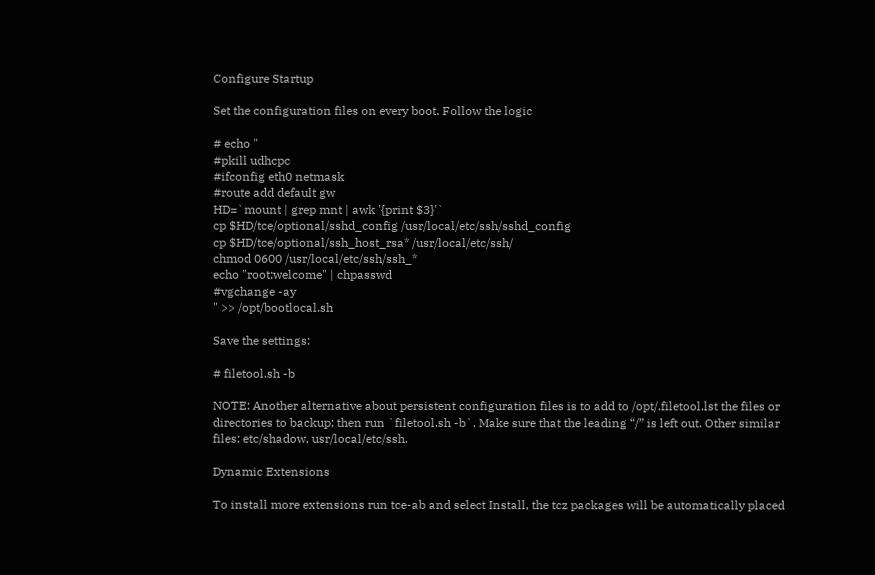Configure Startup

Set the configuration files on every boot. Follow the logic

# echo "
#pkill udhcpc
#ifconfig eth0 netmask
#route add default gw
HD=`mount | grep mnt | awk '{print $3}'`
cp $HD/tce/optional/sshd_config /usr/local/etc/ssh/sshd_config
cp $HD/tce/optional/ssh_host_rsa* /usr/local/etc/ssh/
chmod 0600 /usr/local/etc/ssh/ssh_*
echo "root:welcome" | chpasswd
#vgchange -ay
" >> /opt/bootlocal.sh

Save the settings:

# filetool.sh -b

NOTE: Another alternative about persistent configuration files is to add to /opt/.filetool.lst the files or directories to backup; then run `filetool.sh -b`. Make sure that the leading “/” is left out. Other similar files: etc/shadow, usr/local/etc/ssh.

Dynamic Extensions

To install more extensions run tce-ab and select Install, the tcz packages will be automatically placed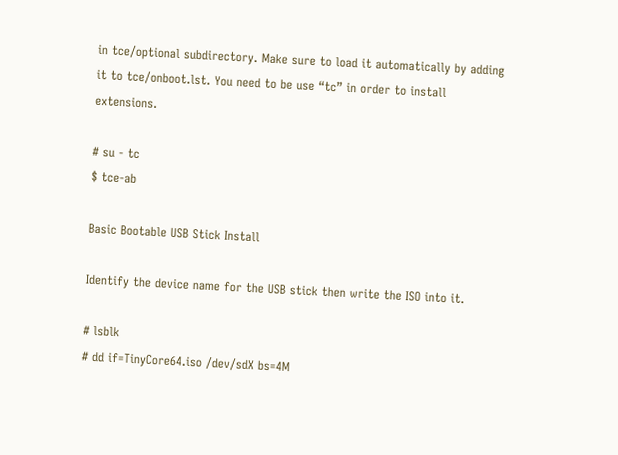in tce/optional subdirectory. Make sure to load it automatically by adding it to tce/onboot.lst. You need to be use “tc” in order to install extensions.

# su - tc
$ tce-ab

Basic Bootable USB Stick Install

Identify the device name for the USB stick then write the ISO into it.

# lsblk
# dd if=TinyCore64.iso /dev/sdX bs=4M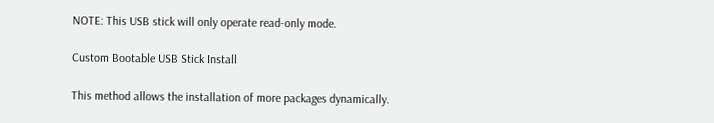NOTE: This USB stick will only operate read-only mode.

Custom Bootable USB Stick Install

This method allows the installation of more packages dynamically.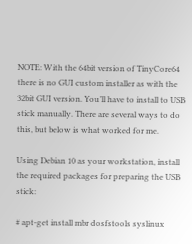NOTE: With the 64bit version of TinyCore64 there is no GUI custom installer as with the 32bit GUI version. You’ll have to install to USB stick manually. There are several ways to do this, but below is what worked for me.

Using Debian 10 as your workstation, install the required packages for preparing the USB stick:

# apt-get install mbr dosfstools syslinux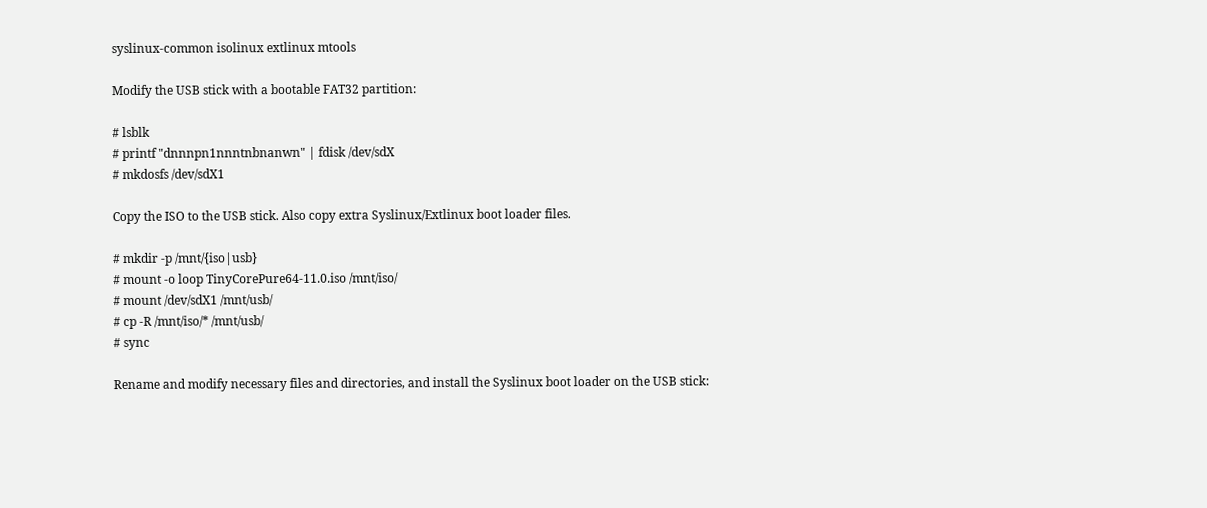syslinux-common isolinux extlinux mtools

Modify the USB stick with a bootable FAT32 partition:

# lsblk
# printf "dnnnpn1nnntnbnanwn" | fdisk /dev/sdX
# mkdosfs /dev/sdX1

Copy the ISO to the USB stick. Also copy extra Syslinux/Extlinux boot loader files.

# mkdir -p /mnt/{iso|usb}
# mount -o loop TinyCorePure64-11.0.iso /mnt/iso/
# mount /dev/sdX1 /mnt/usb/
# cp -R /mnt/iso/* /mnt/usb/
# sync

Rename and modify necessary files and directories, and install the Syslinux boot loader on the USB stick: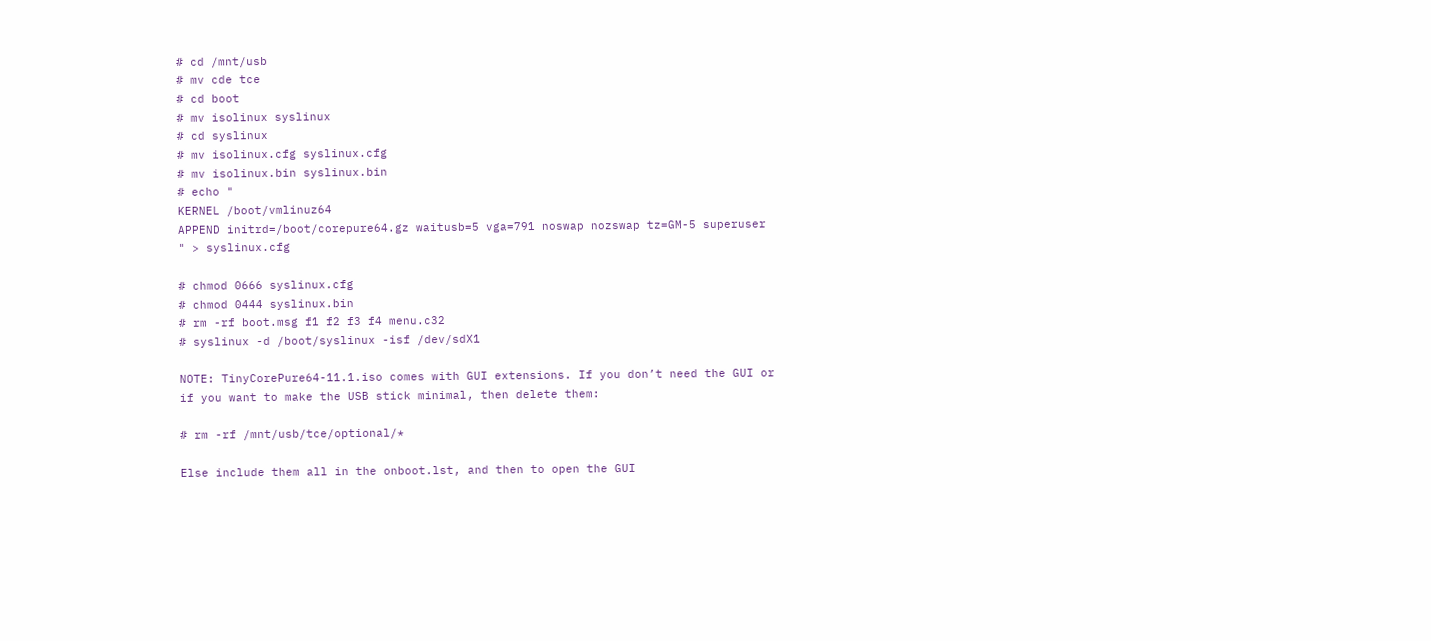# cd /mnt/usb
# mv cde tce
# cd boot
# mv isolinux syslinux
# cd syslinux
# mv isolinux.cfg syslinux.cfg
# mv isolinux.bin syslinux.bin
# echo "
KERNEL /boot/vmlinuz64
APPEND initrd=/boot/corepure64.gz waitusb=5 vga=791 noswap nozswap tz=GM-5 superuser
" > syslinux.cfg

# chmod 0666 syslinux.cfg
# chmod 0444 syslinux.bin
# rm -rf boot.msg f1 f2 f3 f4 menu.c32
# syslinux -d /boot/syslinux -isf /dev/sdX1

NOTE: TinyCorePure64-11.1.iso comes with GUI extensions. If you don’t need the GUI or if you want to make the USB stick minimal, then delete them:

# rm -rf /mnt/usb/tce/optional/*

Else include them all in the onboot.lst, and then to open the GUI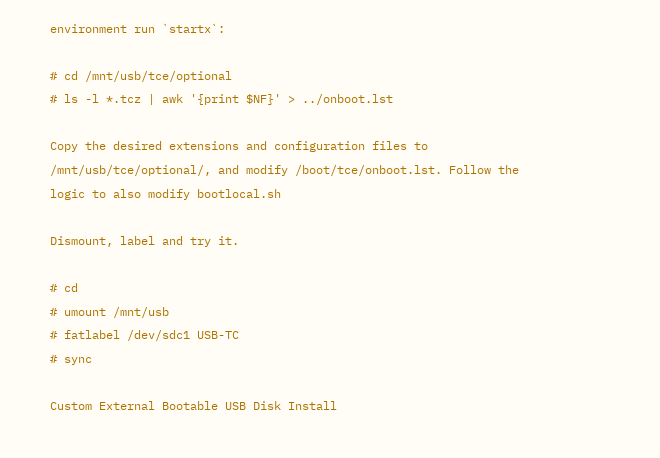environment run `startx`:

# cd /mnt/usb/tce/optional
# ls -l *.tcz | awk '{print $NF}' > ../onboot.lst

Copy the desired extensions and configuration files to /mnt/usb/tce/optional/, and modify /boot/tce/onboot.lst. Follow the logic to also modify bootlocal.sh

Dismount, label and try it.

# cd
# umount /mnt/usb
# fatlabel /dev/sdc1 USB-TC
# sync

Custom External Bootable USB Disk Install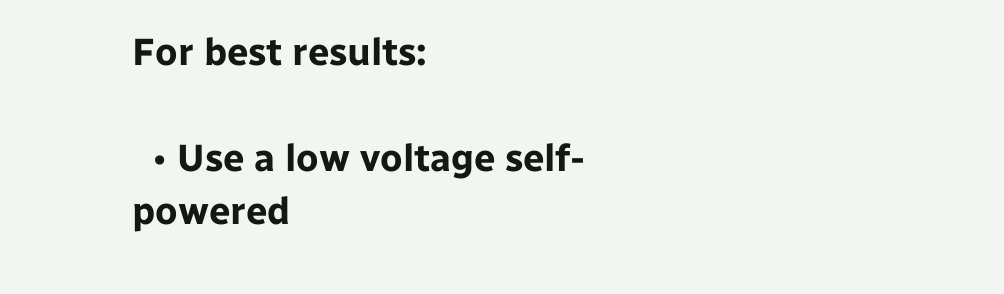For best results:

  • Use a low voltage self- powered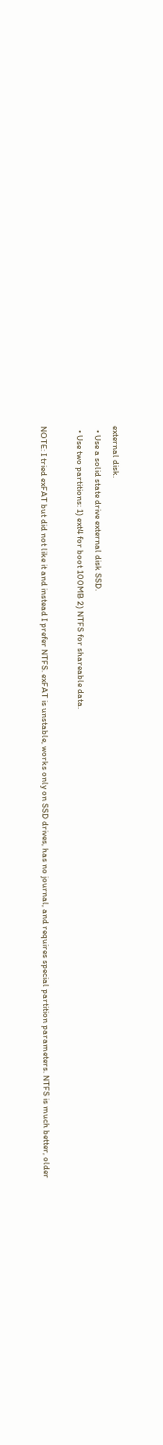external disk.
  • Use a solid state drive external disk SSD.
  • Use two partitions: 1) ext4 for boot 100MB 2) NTFS for shareable data.

NOTE: I tried exFAT but did not like it and instead I prefer NTFS. exFAT is unstable, works only on SSD drives, has no journal, and requires special partition parameters. NTFS is much better, older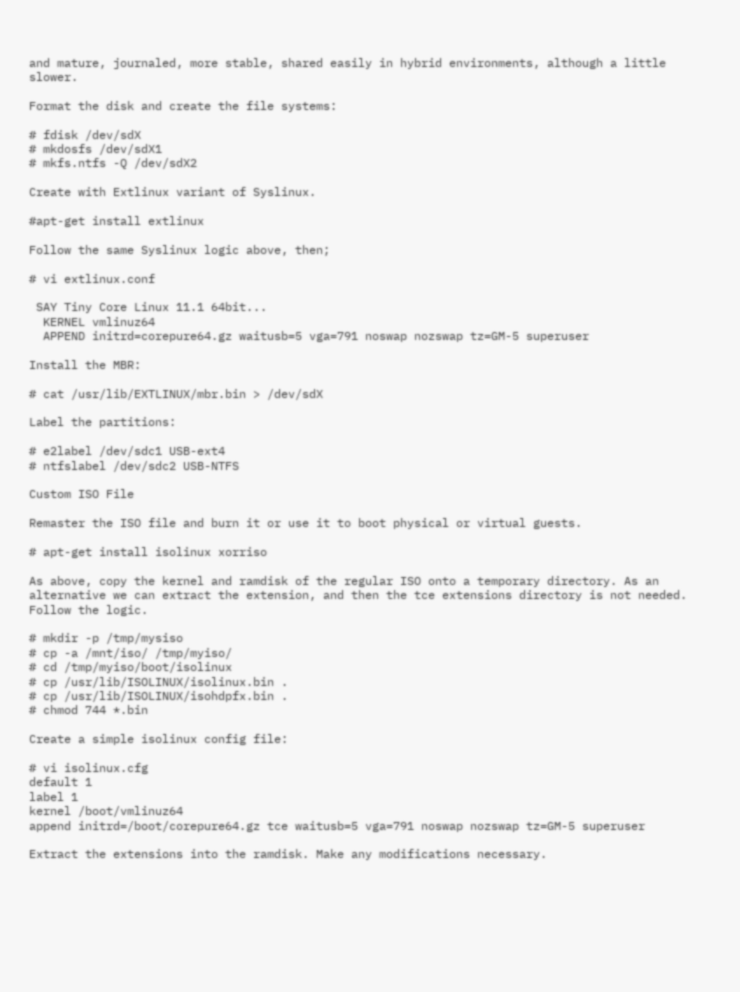and mature, journaled, more stable, shared easily in hybrid environments, although a little slower.

Format the disk and create the file systems:

# fdisk /dev/sdX
# mkdosfs /dev/sdX1
# mkfs.ntfs -Q /dev/sdX2

Create with Extlinux variant of Syslinux.

#apt-get install extlinux

Follow the same Syslinux logic above, then;

# vi extlinux.conf

 SAY Tiny Core Linux 11.1 64bit...
  KERNEL vmlinuz64
  APPEND initrd=corepure64.gz waitusb=5 vga=791 noswap nozswap tz=GM-5 superuser

Install the MBR:

# cat /usr/lib/EXTLINUX/mbr.bin > /dev/sdX

Label the partitions:

# e2label /dev/sdc1 USB-ext4
# ntfslabel /dev/sdc2 USB-NTFS

Custom ISO File

Remaster the ISO file and burn it or use it to boot physical or virtual guests.

# apt-get install isolinux xorriso

As above, copy the kernel and ramdisk of the regular ISO onto a temporary directory. As an alternative we can extract the extension, and then the tce extensions directory is not needed. Follow the logic.

# mkdir -p /tmp/mysiso
# cp -a /mnt/iso/ /tmp/myiso/
# cd /tmp/myiso/boot/isolinux
# cp /usr/lib/ISOLINUX/isolinux.bin .
# cp /usr/lib/ISOLINUX/isohdpfx.bin .
# chmod 744 *.bin

Create a simple isolinux config file:

# vi isolinux.cfg
default 1
label 1
kernel /boot/vmlinuz64
append initrd=/boot/corepure64.gz tce waitusb=5 vga=791 noswap nozswap tz=GM-5 superuser

Extract the extensions into the ramdisk. Make any modifications necessary.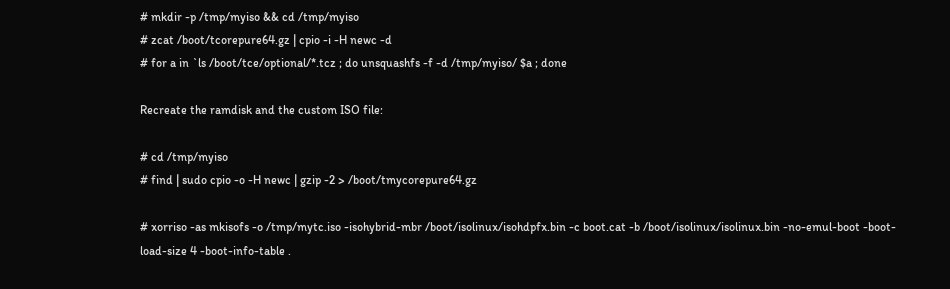# mkdir -p /tmp/myiso && cd /tmp/myiso
# zcat /boot/tcorepure64.gz | cpio -i -H newc -d
# for a in `ls /boot/tce/optional/*.tcz ; do unsquashfs -f -d /tmp/myiso/ $a ; done

Recreate the ramdisk and the custom ISO file:

# cd /tmp/myiso
# find | sudo cpio -o -H newc | gzip -2 > /boot/tmycorepure64.gz

# xorriso -as mkisofs -o /tmp/mytc.iso -isohybrid-mbr /boot/isolinux/isohdpfx.bin -c boot.cat -b /boot/isolinux/isolinux.bin -no-emul-boot -boot-load-size 4 -boot-info-table .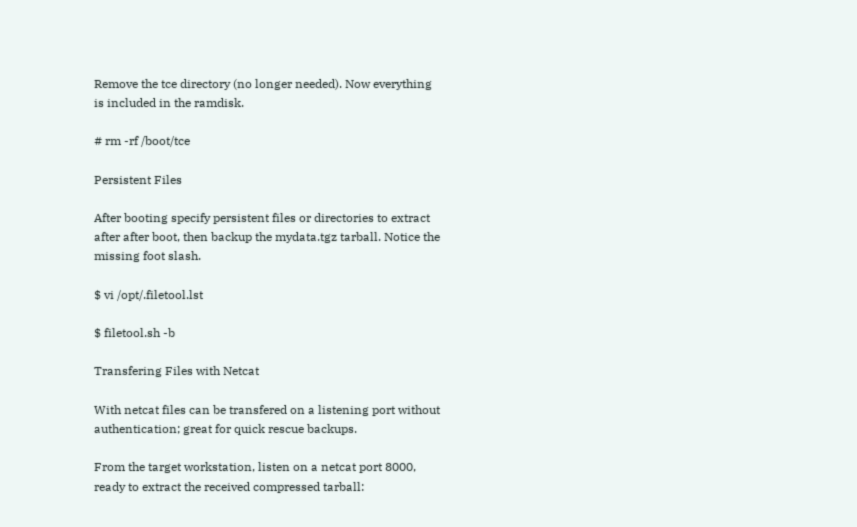Remove the tce directory (no longer needed). Now everything is included in the ramdisk.

# rm -rf /boot/tce

Persistent Files

After booting specify persistent files or directories to extract after after boot, then backup the mydata.tgz tarball. Notice the missing foot slash.

$ vi /opt/.filetool.lst

$ filetool.sh -b

Transfering Files with Netcat

With netcat files can be transfered on a listening port without authentication; great for quick rescue backups.

From the target workstation, listen on a netcat port 8000, ready to extract the received compressed tarball: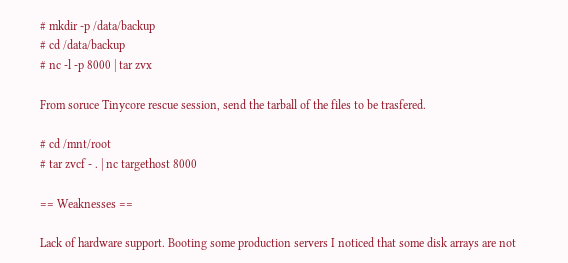# mkdir -p /data/backup
# cd /data/backup
# nc -l -p 8000 | tar zvx

From soruce Tinycore rescue session, send the tarball of the files to be trasfered.

# cd /mnt/root
# tar zvcf - . | nc targethost 8000

== Weaknesses ==

Lack of hardware support. Booting some production servers I noticed that some disk arrays are not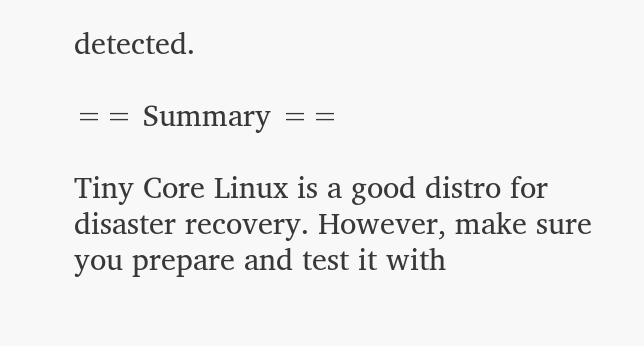detected.

== Summary ==

Tiny Core Linux is a good distro for disaster recovery. However, make sure you prepare and test it with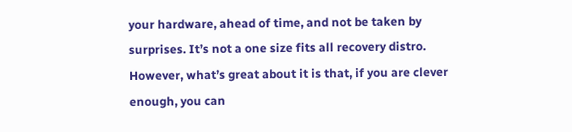your hardware, ahead of time, and not be taken by surprises. It’s not a one size fits all recovery distro. However, what’s great about it is that, if you are clever enough, you can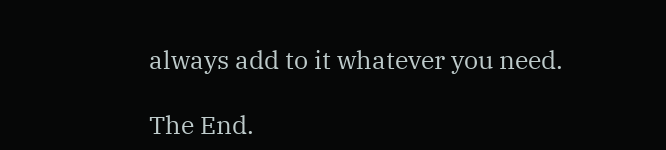always add to it whatever you need.

The End.